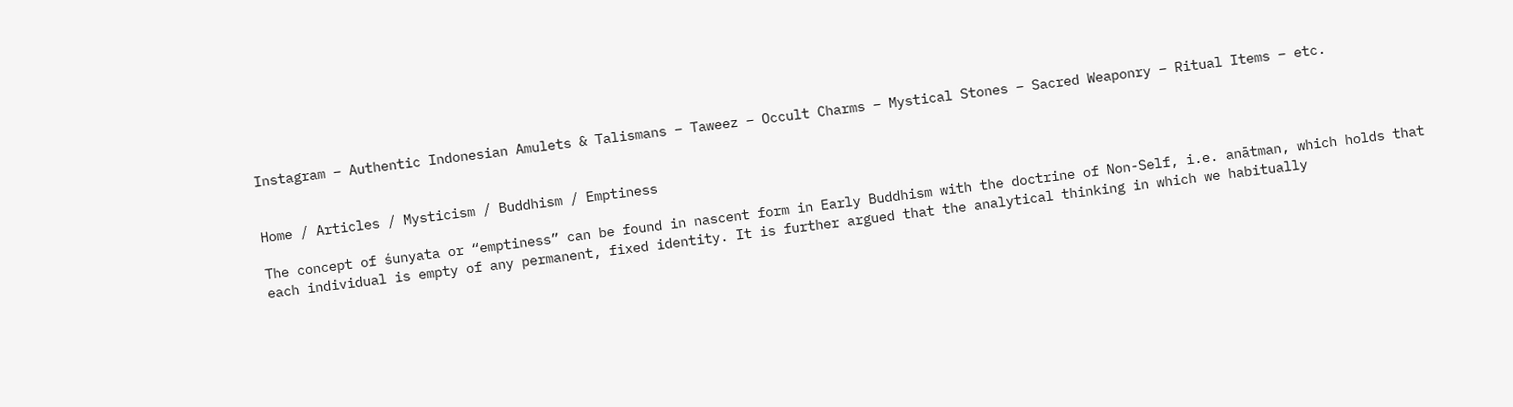Instagram – Authentic Indonesian Amulets & Talismans – Taweez – Occult Charms – Mystical Stones – Sacred Weaponry – Ritual Items – etc.


Home / Articles / Mysticism / Buddhism / Emptiness

The concept of śunyata or “emptiness” can be found in nascent form in Early Buddhism with the doctrine of Non-Self, i.e. anātman, which holds that each individual is empty of any permanent, fixed identity. It is further argued that the analytical thinking in which we habitually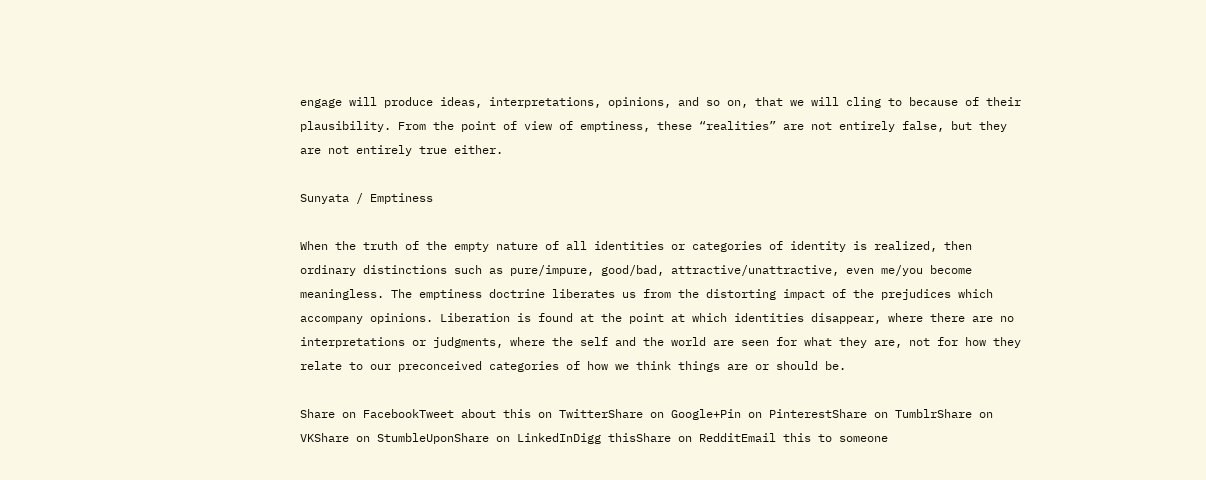engage will produce ideas, interpretations, opinions, and so on, that we will cling to because of their plausibility. From the point of view of emptiness, these “realities” are not entirely false, but they are not entirely true either.

Sunyata / Emptiness

When the truth of the empty nature of all identities or categories of identity is realized, then ordinary distinctions such as pure/impure, good/bad, attractive/unattractive, even me/you become meaningless. The emptiness doctrine liberates us from the distorting impact of the prejudices which accompany opinions. Liberation is found at the point at which identities disappear, where there are no interpretations or judgments, where the self and the world are seen for what they are, not for how they relate to our preconceived categories of how we think things are or should be.

Share on FacebookTweet about this on TwitterShare on Google+Pin on PinterestShare on TumblrShare on VKShare on StumbleUponShare on LinkedInDigg thisShare on RedditEmail this to someone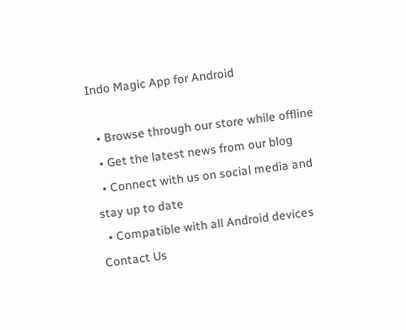Indo Magic App for Android

  • Browse through our store while offline
  • Get the latest news from our blog
  • Connect with us on social media and stay up to date
  • Compatible with all Android devices
Contact Us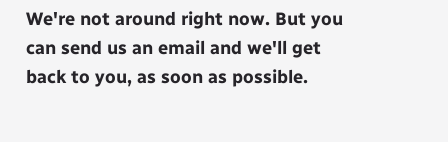We're not around right now. But you can send us an email and we'll get back to you, as soon as possible.